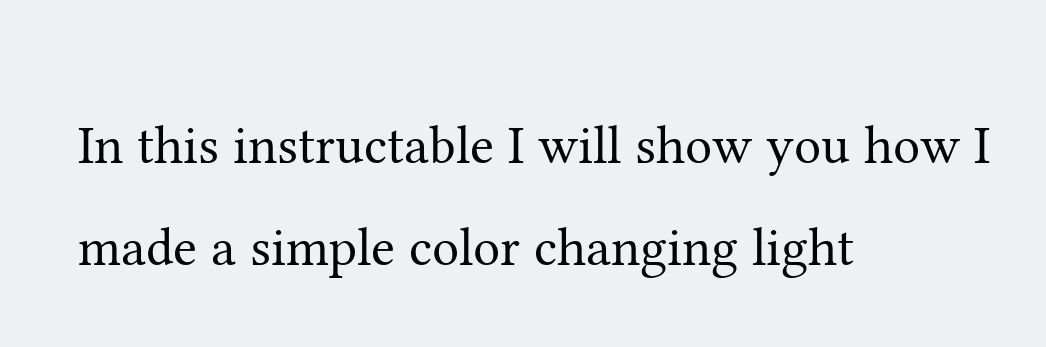In this instructable I will show you how I made a simple color changing light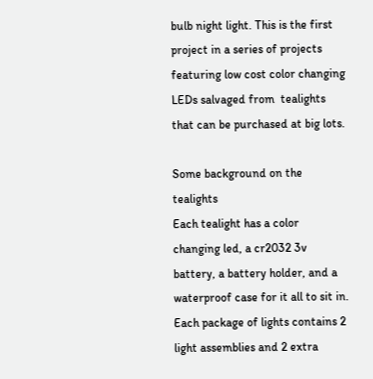bulb night light. This is the first project in a series of projects featuring low cost color changing LEDs salvaged from  tealights that can be purchased at big lots.

Some background on the tealights
Each tealight has a color changing led, a cr2032 3v battery, a battery holder, and a waterproof case for it all to sit in. Each package of lights contains 2 light assemblies and 2 extra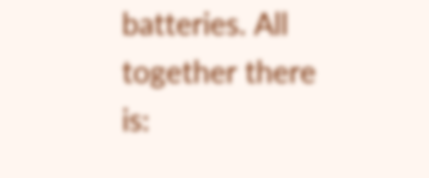batteries. All together there is: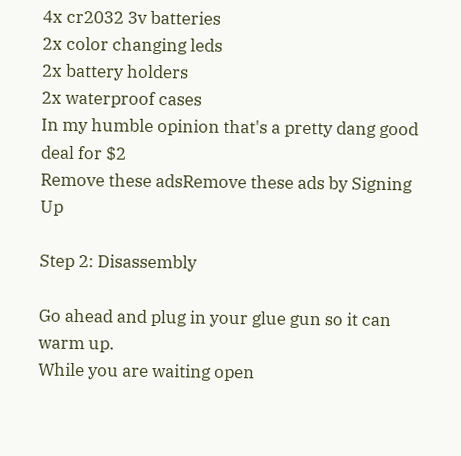4x cr2032 3v batteries
2x color changing leds
2x battery holders
2x waterproof cases
In my humble opinion that's a pretty dang good deal for $2
Remove these adsRemove these ads by Signing Up

Step 2: Disassembly

Go ahead and plug in your glue gun so it can warm up.
While you are waiting open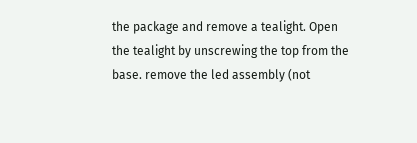the package and remove a tealight. Open the tealight by unscrewing the top from the base. remove the led assembly (not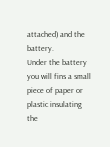attached) and the battery.
Under the battery you will fins a small piece of paper or plastic insulating the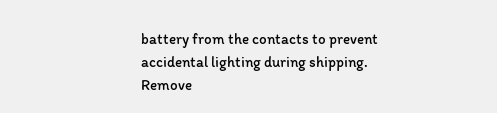battery from the contacts to prevent accidental lighting during shipping. Remove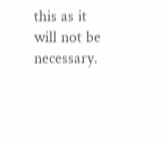this as it will not be necessary.